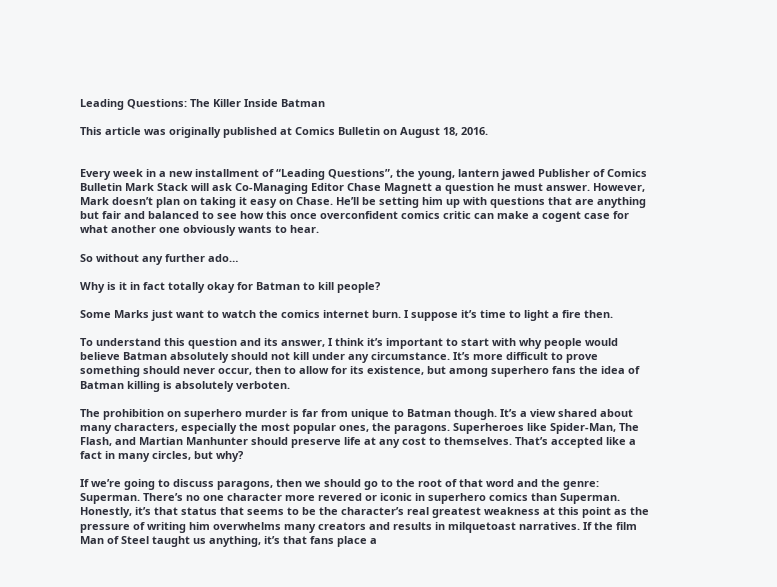Leading Questions: The Killer Inside Batman

This article was originally published at Comics Bulletin on August 18, 2016.


Every week in a new installment of “Leading Questions”, the young, lantern jawed Publisher of Comics Bulletin Mark Stack will ask Co-Managing Editor Chase Magnett a question he must answer. However, Mark doesn’t plan on taking it easy on Chase. He’ll be setting him up with questions that are anything but fair and balanced to see how this once overconfident comics critic can make a cogent case for what another one obviously wants to hear.

So without any further ado…

Why is it in fact totally okay for Batman to kill people?

Some Marks just want to watch the comics internet burn. I suppose it’s time to light a fire then.

To understand this question and its answer, I think it’s important to start with why people would believe Batman absolutely should not kill under any circumstance. It’s more difficult to prove something should never occur, then to allow for its existence, but among superhero fans the idea of Batman killing is absolutely verboten.

The prohibition on superhero murder is far from unique to Batman though. It’s a view shared about many characters, especially the most popular ones, the paragons. Superheroes like Spider-Man, The Flash, and Martian Manhunter should preserve life at any cost to themselves. That’s accepted like a fact in many circles, but why?

If we’re going to discuss paragons, then we should go to the root of that word and the genre: Superman. There’s no one character more revered or iconic in superhero comics than Superman. Honestly, it’s that status that seems to be the character’s real greatest weakness at this point as the pressure of writing him overwhelms many creators and results in milquetoast narratives. If the film Man of Steel taught us anything, it’s that fans place a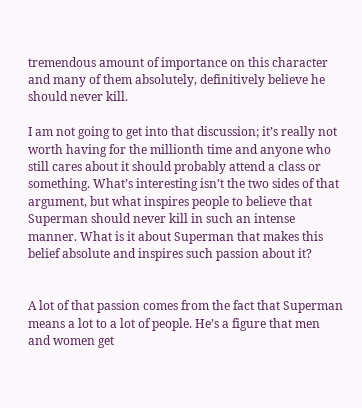tremendous amount of importance on this character and many of them absolutely, definitively believe he should never kill.

I am not going to get into that discussion; it’s really not worth having for the millionth time and anyone who still cares about it should probably attend a class or something. What’s interesting isn’t the two sides of that argument, but what inspires people to believe that Superman should never kill in such an intense manner. What is it about Superman that makes this belief absolute and inspires such passion about it?


A lot of that passion comes from the fact that Superman means a lot to a lot of people. He’s a figure that men and women get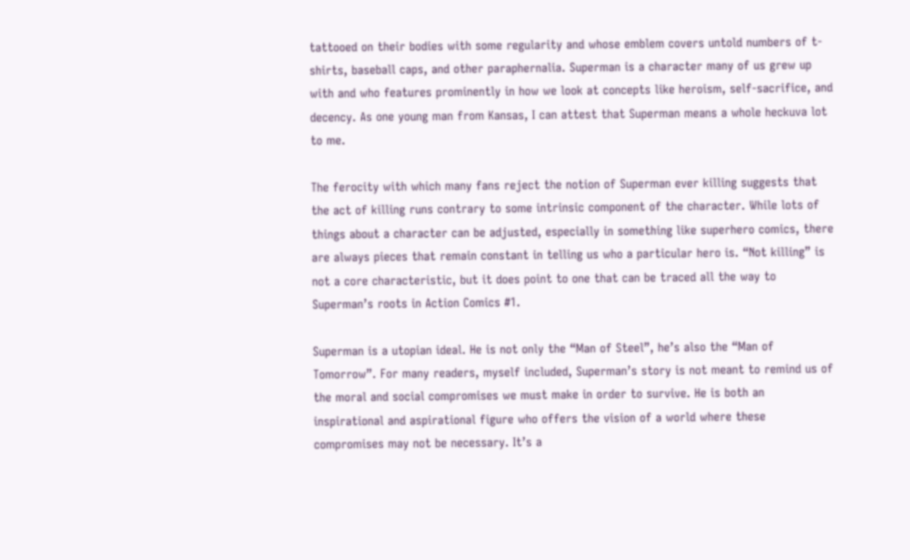tattooed on their bodies with some regularity and whose emblem covers untold numbers of t-shirts, baseball caps, and other paraphernalia. Superman is a character many of us grew up with and who features prominently in how we look at concepts like heroism, self-sacrifice, and decency. As one young man from Kansas, I can attest that Superman means a whole heckuva lot to me.

The ferocity with which many fans reject the notion of Superman ever killing suggests that the act of killing runs contrary to some intrinsic component of the character. While lots of things about a character can be adjusted, especially in something like superhero comics, there are always pieces that remain constant in telling us who a particular hero is. “Not killing” is not a core characteristic, but it does point to one that can be traced all the way to Superman’s roots in Action Comics #1.

Superman is a utopian ideal. He is not only the “Man of Steel”, he’s also the “Man of Tomorrow”. For many readers, myself included, Superman’s story is not meant to remind us of the moral and social compromises we must make in order to survive. He is both an inspirational and aspirational figure who offers the vision of a world where these compromises may not be necessary. It’s a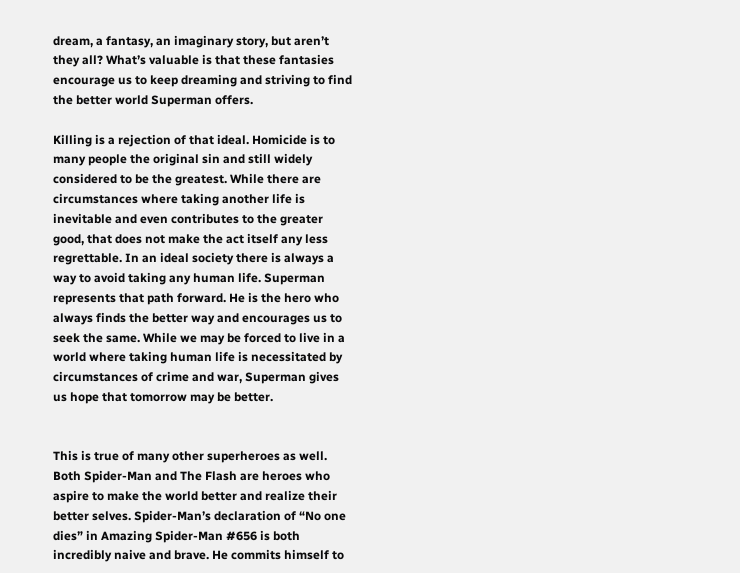dream, a fantasy, an imaginary story, but aren’t they all? What’s valuable is that these fantasies encourage us to keep dreaming and striving to find the better world Superman offers.

Killing is a rejection of that ideal. Homicide is to many people the original sin and still widely considered to be the greatest. While there are circumstances where taking another life is inevitable and even contributes to the greater good, that does not make the act itself any less regrettable. In an ideal society there is always a way to avoid taking any human life. Superman represents that path forward. He is the hero who always finds the better way and encourages us to seek the same. While we may be forced to live in a world where taking human life is necessitated by circumstances of crime and war, Superman gives us hope that tomorrow may be better.


This is true of many other superheroes as well. Both Spider-Man and The Flash are heroes who aspire to make the world better and realize their better selves. Spider-Man’s declaration of “No one dies” in Amazing Spider-Man #656 is both incredibly naive and brave. He commits himself to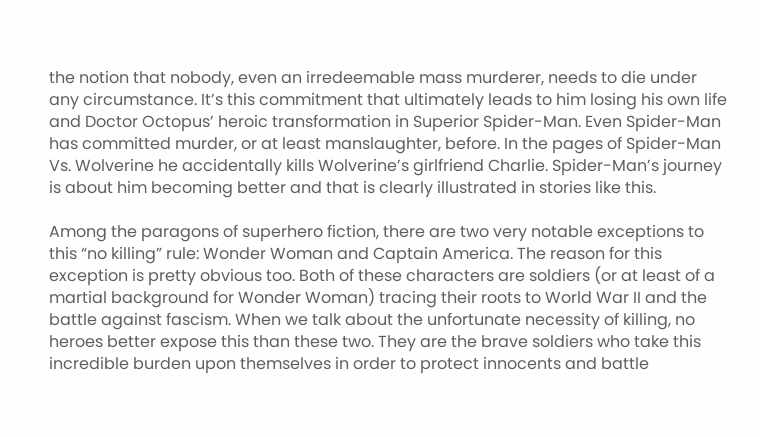the notion that nobody, even an irredeemable mass murderer, needs to die under any circumstance. It’s this commitment that ultimately leads to him losing his own life and Doctor Octopus’ heroic transformation in Superior Spider-Man. Even Spider-Man has committed murder, or at least manslaughter, before. In the pages of Spider-Man Vs. Wolverine he accidentally kills Wolverine’s girlfriend Charlie. Spider-Man’s journey is about him becoming better and that is clearly illustrated in stories like this.

Among the paragons of superhero fiction, there are two very notable exceptions to this “no killing” rule: Wonder Woman and Captain America. The reason for this exception is pretty obvious too. Both of these characters are soldiers (or at least of a martial background for Wonder Woman) tracing their roots to World War II and the battle against fascism. When we talk about the unfortunate necessity of killing, no heroes better expose this than these two. They are the brave soldiers who take this incredible burden upon themselves in order to protect innocents and battle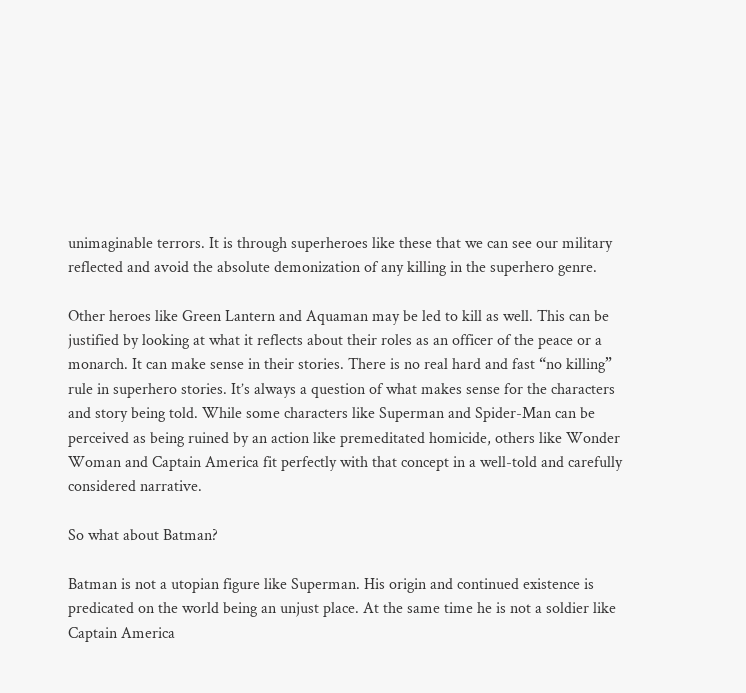unimaginable terrors. It is through superheroes like these that we can see our military reflected and avoid the absolute demonization of any killing in the superhero genre.

Other heroes like Green Lantern and Aquaman may be led to kill as well. This can be justified by looking at what it reflects about their roles as an officer of the peace or a monarch. It can make sense in their stories. There is no real hard and fast “no killing” rule in superhero stories. It’s always a question of what makes sense for the characters and story being told. While some characters like Superman and Spider-Man can be perceived as being ruined by an action like premeditated homicide, others like Wonder Woman and Captain America fit perfectly with that concept in a well-told and carefully considered narrative.

So what about Batman?

Batman is not a utopian figure like Superman. His origin and continued existence is predicated on the world being an unjust place. At the same time he is not a soldier like Captain America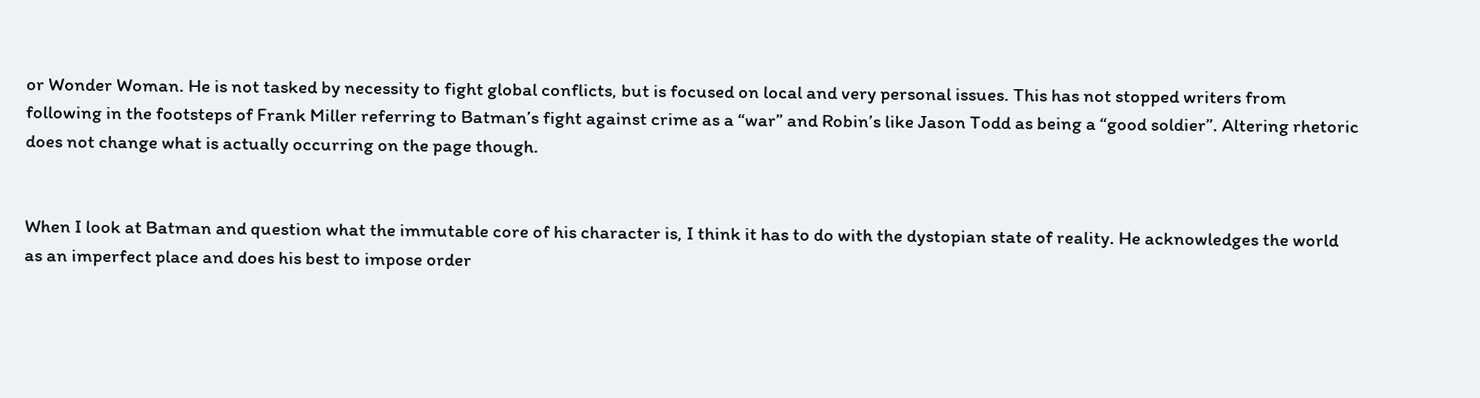or Wonder Woman. He is not tasked by necessity to fight global conflicts, but is focused on local and very personal issues. This has not stopped writers from following in the footsteps of Frank Miller referring to Batman’s fight against crime as a “war” and Robin’s like Jason Todd as being a “good soldier”. Altering rhetoric does not change what is actually occurring on the page though.


When I look at Batman and question what the immutable core of his character is, I think it has to do with the dystopian state of reality. He acknowledges the world as an imperfect place and does his best to impose order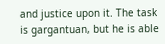and justice upon it. The task is gargantuan, but he is able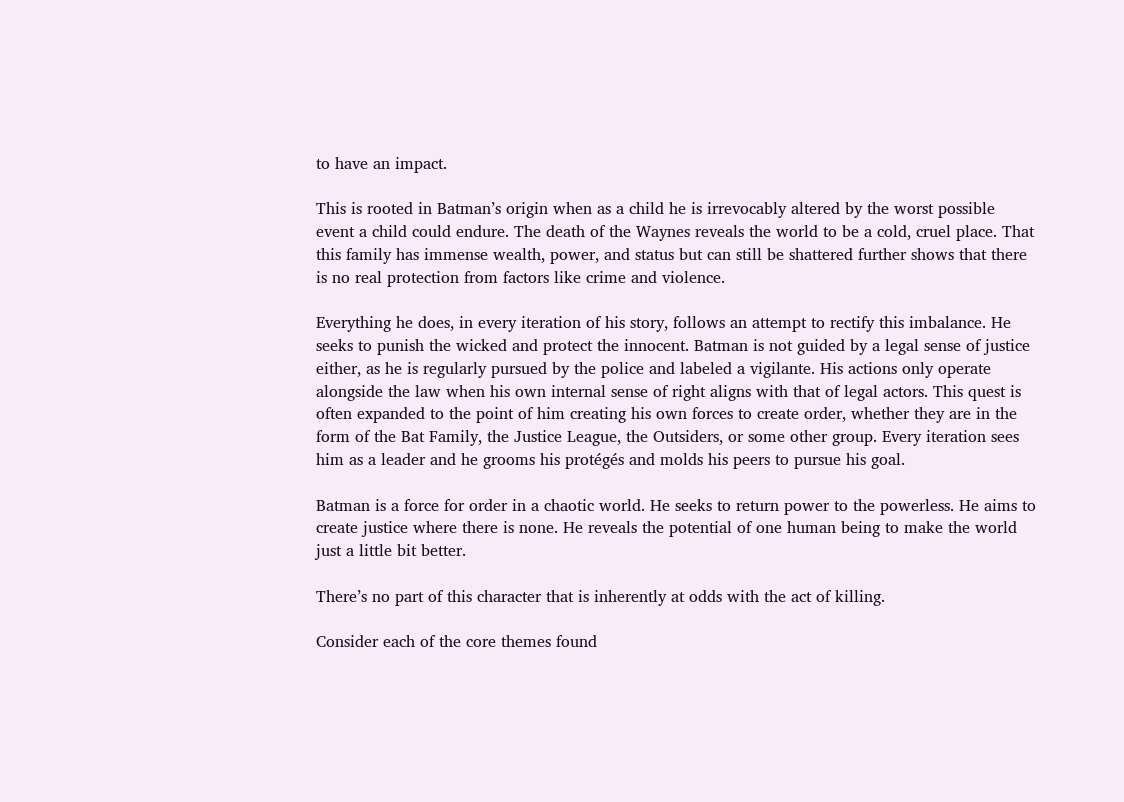to have an impact.

This is rooted in Batman’s origin when as a child he is irrevocably altered by the worst possible event a child could endure. The death of the Waynes reveals the world to be a cold, cruel place. That this family has immense wealth, power, and status but can still be shattered further shows that there is no real protection from factors like crime and violence.

Everything he does, in every iteration of his story, follows an attempt to rectify this imbalance. He seeks to punish the wicked and protect the innocent. Batman is not guided by a legal sense of justice either, as he is regularly pursued by the police and labeled a vigilante. His actions only operate alongside the law when his own internal sense of right aligns with that of legal actors. This quest is often expanded to the point of him creating his own forces to create order, whether they are in the form of the Bat Family, the Justice League, the Outsiders, or some other group. Every iteration sees him as a leader and he grooms his protégés and molds his peers to pursue his goal.

Batman is a force for order in a chaotic world. He seeks to return power to the powerless. He aims to create justice where there is none. He reveals the potential of one human being to make the world just a little bit better.

There’s no part of this character that is inherently at odds with the act of killing.

Consider each of the core themes found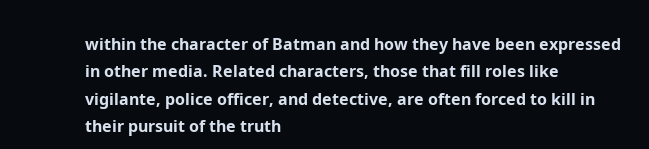within the character of Batman and how they have been expressed in other media. Related characters, those that fill roles like vigilante, police officer, and detective, are often forced to kill in their pursuit of the truth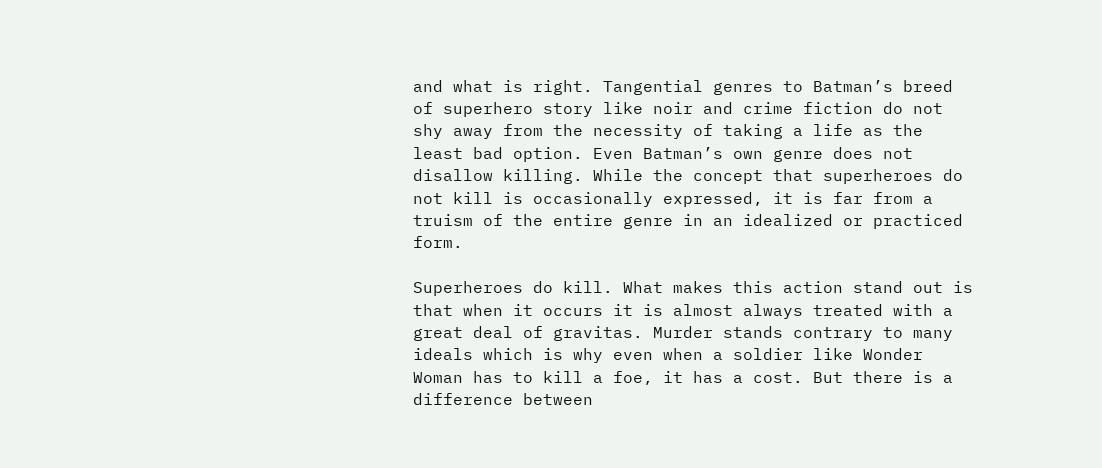and what is right. Tangential genres to Batman’s breed of superhero story like noir and crime fiction do not shy away from the necessity of taking a life as the least bad option. Even Batman’s own genre does not disallow killing. While the concept that superheroes do not kill is occasionally expressed, it is far from a truism of the entire genre in an idealized or practiced form.

Superheroes do kill. What makes this action stand out is that when it occurs it is almost always treated with a great deal of gravitas. Murder stands contrary to many ideals which is why even when a soldier like Wonder Woman has to kill a foe, it has a cost. But there is a difference between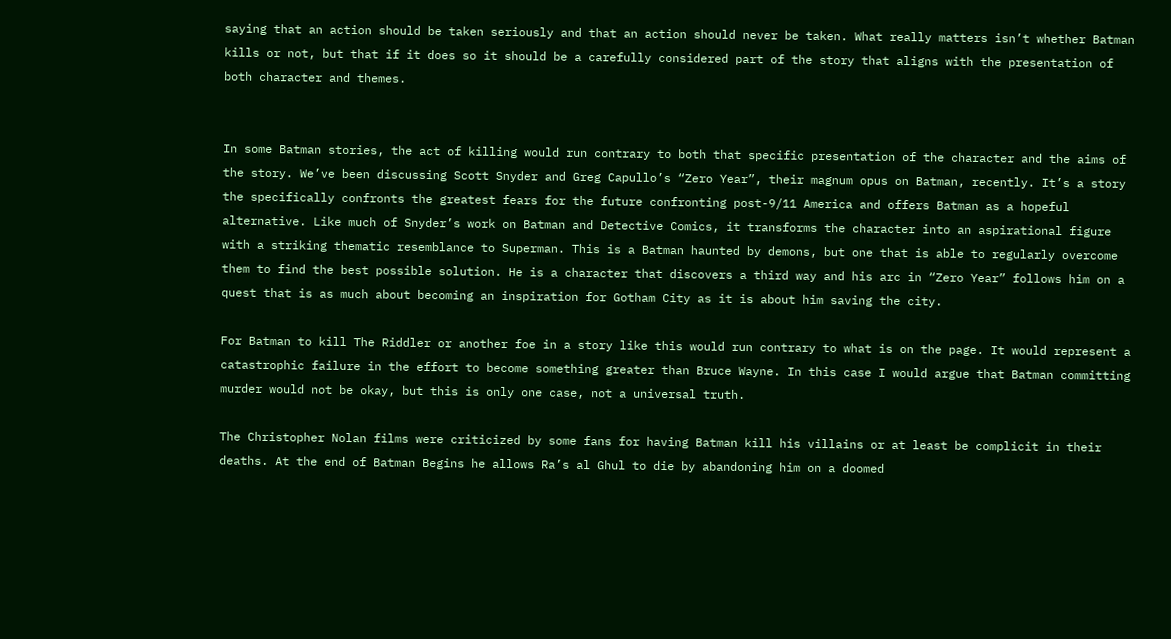saying that an action should be taken seriously and that an action should never be taken. What really matters isn’t whether Batman kills or not, but that if it does so it should be a carefully considered part of the story that aligns with the presentation of both character and themes.


In some Batman stories, the act of killing would run contrary to both that specific presentation of the character and the aims of the story. We’ve been discussing Scott Snyder and Greg Capullo’s “Zero Year”, their magnum opus on Batman, recently. It’s a story the specifically confronts the greatest fears for the future confronting post-9/11 America and offers Batman as a hopeful alternative. Like much of Snyder’s work on Batman and Detective Comics, it transforms the character into an aspirational figure with a striking thematic resemblance to Superman. This is a Batman haunted by demons, but one that is able to regularly overcome them to find the best possible solution. He is a character that discovers a third way and his arc in “Zero Year” follows him on a quest that is as much about becoming an inspiration for Gotham City as it is about him saving the city.

For Batman to kill The Riddler or another foe in a story like this would run contrary to what is on the page. It would represent a catastrophic failure in the effort to become something greater than Bruce Wayne. In this case I would argue that Batman committing murder would not be okay, but this is only one case, not a universal truth.

The Christopher Nolan films were criticized by some fans for having Batman kill his villains or at least be complicit in their deaths. At the end of Batman Begins he allows Ra’s al Ghul to die by abandoning him on a doomed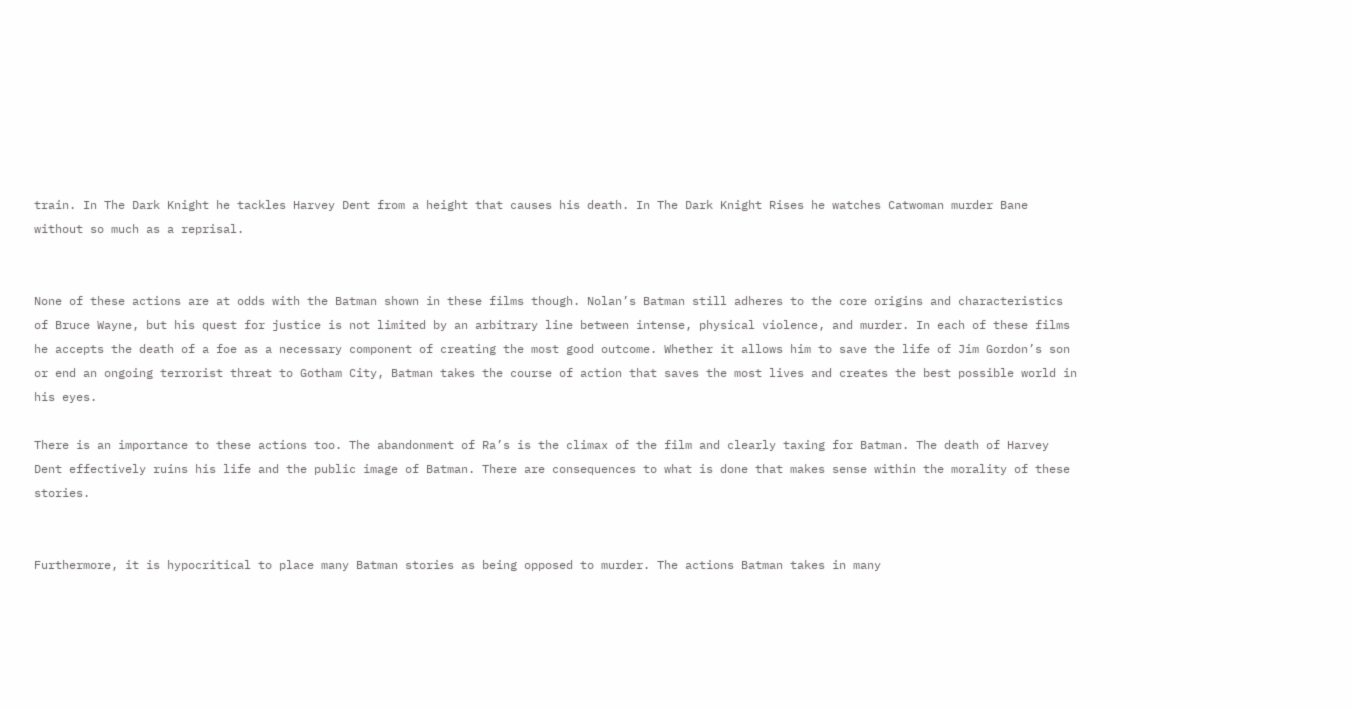train. In The Dark Knight he tackles Harvey Dent from a height that causes his death. In The Dark Knight Rises he watches Catwoman murder Bane without so much as a reprisal.


None of these actions are at odds with the Batman shown in these films though. Nolan’s Batman still adheres to the core origins and characteristics of Bruce Wayne, but his quest for justice is not limited by an arbitrary line between intense, physical violence, and murder. In each of these films he accepts the death of a foe as a necessary component of creating the most good outcome. Whether it allows him to save the life of Jim Gordon’s son or end an ongoing terrorist threat to Gotham City, Batman takes the course of action that saves the most lives and creates the best possible world in his eyes.

There is an importance to these actions too. The abandonment of Ra’s is the climax of the film and clearly taxing for Batman. The death of Harvey Dent effectively ruins his life and the public image of Batman. There are consequences to what is done that makes sense within the morality of these stories.


Furthermore, it is hypocritical to place many Batman stories as being opposed to murder. The actions Batman takes in many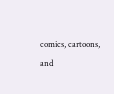comics, cartoons, and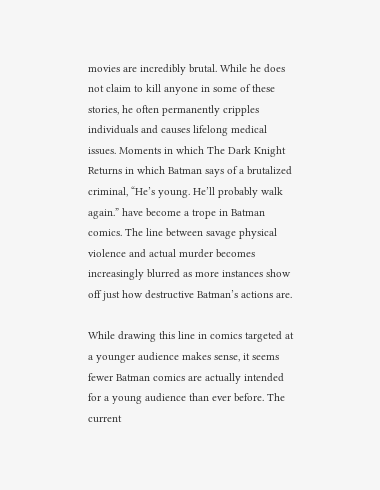movies are incredibly brutal. While he does not claim to kill anyone in some of these stories, he often permanently cripples individuals and causes lifelong medical issues. Moments in which The Dark Knight Returns in which Batman says of a brutalized criminal, “He’s young. He’ll probably walk again.” have become a trope in Batman comics. The line between savage physical violence and actual murder becomes increasingly blurred as more instances show off just how destructive Batman’s actions are.

While drawing this line in comics targeted at a younger audience makes sense, it seems fewer Batman comics are actually intended for a young audience than ever before. The current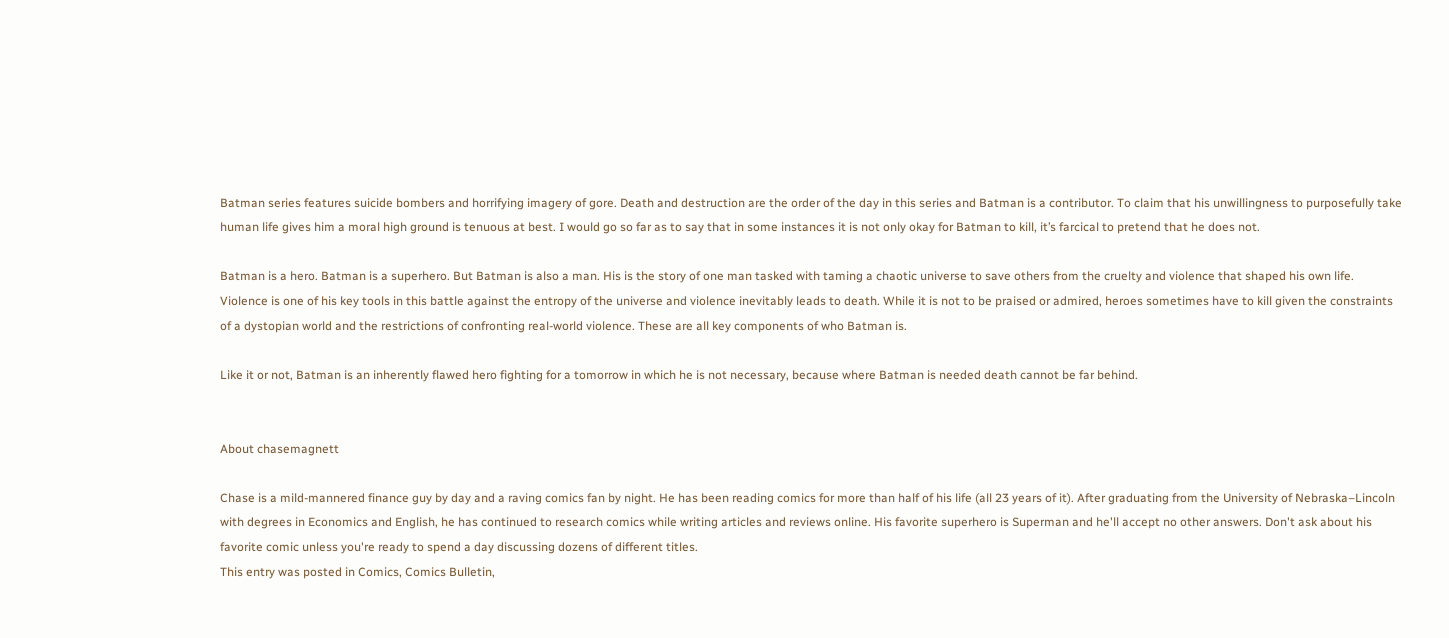Batman series features suicide bombers and horrifying imagery of gore. Death and destruction are the order of the day in this series and Batman is a contributor. To claim that his unwillingness to purposefully take human life gives him a moral high ground is tenuous at best. I would go so far as to say that in some instances it is not only okay for Batman to kill, it’s farcical to pretend that he does not.

Batman is a hero. Batman is a superhero. But Batman is also a man. His is the story of one man tasked with taming a chaotic universe to save others from the cruelty and violence that shaped his own life. Violence is one of his key tools in this battle against the entropy of the universe and violence inevitably leads to death. While it is not to be praised or admired, heroes sometimes have to kill given the constraints of a dystopian world and the restrictions of confronting real-world violence. These are all key components of who Batman is.

Like it or not, Batman is an inherently flawed hero fighting for a tomorrow in which he is not necessary, because where Batman is needed death cannot be far behind.


About chasemagnett

Chase is a mild-mannered finance guy by day and a raving comics fan by night. He has been reading comics for more than half of his life (all 23 years of it). After graduating from the University of Nebraska–Lincoln with degrees in Economics and English, he has continued to research comics while writing articles and reviews online. His favorite superhero is Superman and he'll accept no other answers. Don't ask about his favorite comic unless you're ready to spend a day discussing dozens of different titles.
This entry was posted in Comics, Comics Bulletin,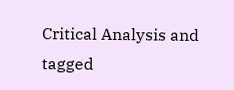Critical Analysis and tagged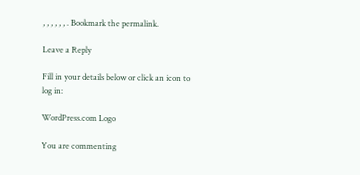, , , , , , . Bookmark the permalink.

Leave a Reply

Fill in your details below or click an icon to log in:

WordPress.com Logo

You are commenting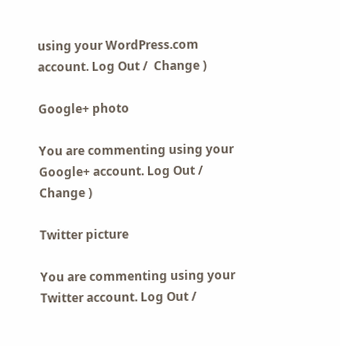using your WordPress.com account. Log Out /  Change )

Google+ photo

You are commenting using your Google+ account. Log Out /  Change )

Twitter picture

You are commenting using your Twitter account. Log Out /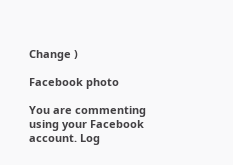Change )

Facebook photo

You are commenting using your Facebook account. Log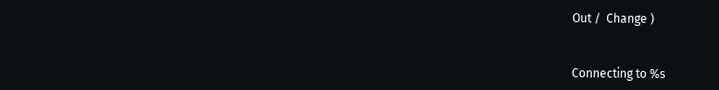Out /  Change )


Connecting to %s